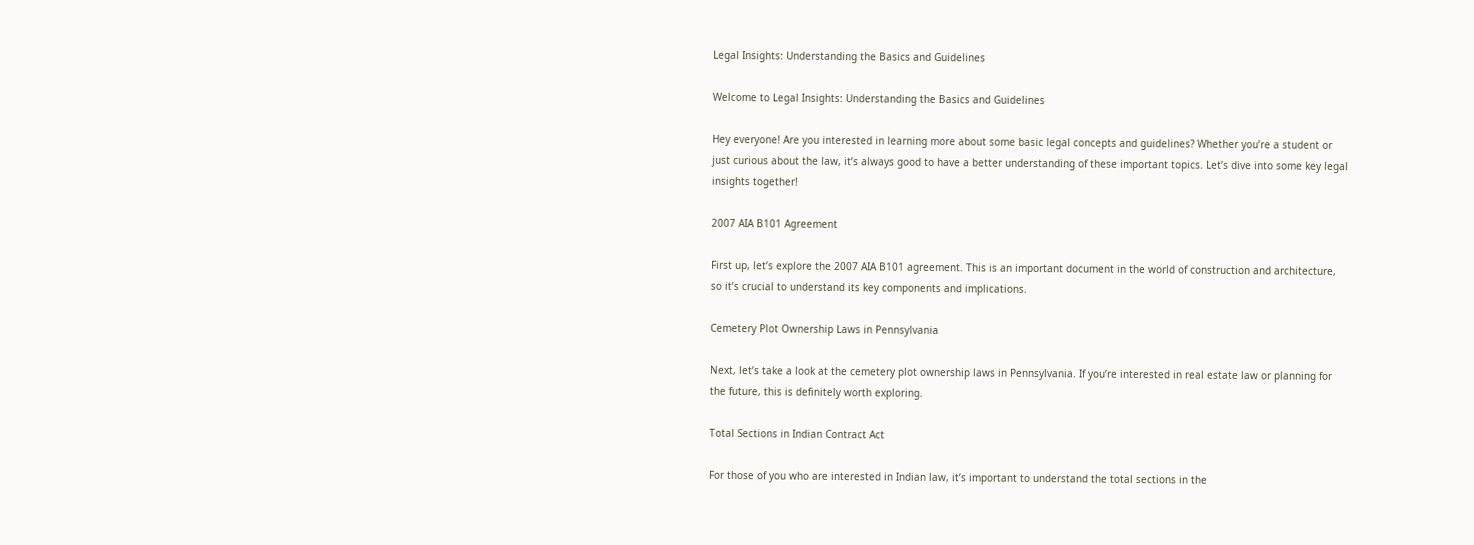Legal Insights: Understanding the Basics and Guidelines

Welcome to Legal Insights: Understanding the Basics and Guidelines

Hey everyone! Are you interested in learning more about some basic legal concepts and guidelines? Whether you’re a student or just curious about the law, it’s always good to have a better understanding of these important topics. Let’s dive into some key legal insights together!

2007 AIA B101 Agreement

First up, let’s explore the 2007 AIA B101 agreement. This is an important document in the world of construction and architecture, so it’s crucial to understand its key components and implications.

Cemetery Plot Ownership Laws in Pennsylvania

Next, let’s take a look at the cemetery plot ownership laws in Pennsylvania. If you’re interested in real estate law or planning for the future, this is definitely worth exploring.

Total Sections in Indian Contract Act

For those of you who are interested in Indian law, it’s important to understand the total sections in the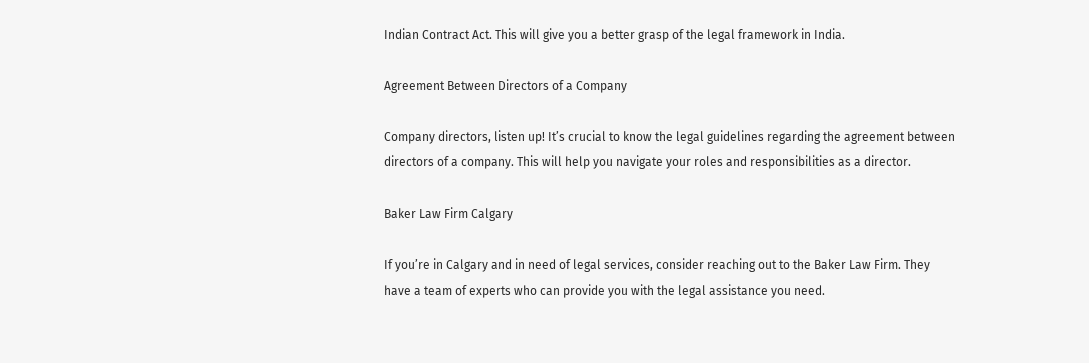Indian Contract Act. This will give you a better grasp of the legal framework in India.

Agreement Between Directors of a Company

Company directors, listen up! It’s crucial to know the legal guidelines regarding the agreement between directors of a company. This will help you navigate your roles and responsibilities as a director.

Baker Law Firm Calgary

If you’re in Calgary and in need of legal services, consider reaching out to the Baker Law Firm. They have a team of experts who can provide you with the legal assistance you need.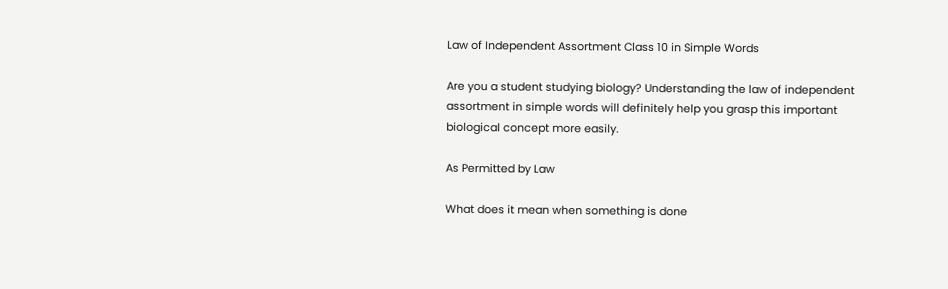Law of Independent Assortment Class 10 in Simple Words

Are you a student studying biology? Understanding the law of independent assortment in simple words will definitely help you grasp this important biological concept more easily.

As Permitted by Law

What does it mean when something is done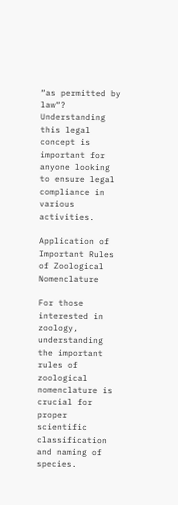“as permitted by law“? Understanding this legal concept is important for anyone looking to ensure legal compliance in various activities.

Application of Important Rules of Zoological Nomenclature

For those interested in zoology, understanding the important rules of zoological nomenclature is crucial for proper scientific classification and naming of species.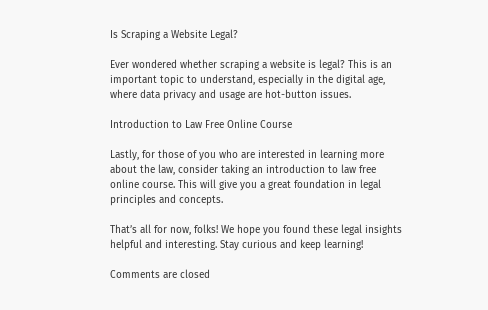Is Scraping a Website Legal?

Ever wondered whether scraping a website is legal? This is an important topic to understand, especially in the digital age, where data privacy and usage are hot-button issues.

Introduction to Law Free Online Course

Lastly, for those of you who are interested in learning more about the law, consider taking an introduction to law free online course. This will give you a great foundation in legal principles and concepts.

That’s all for now, folks! We hope you found these legal insights helpful and interesting. Stay curious and keep learning!

Comments are closed